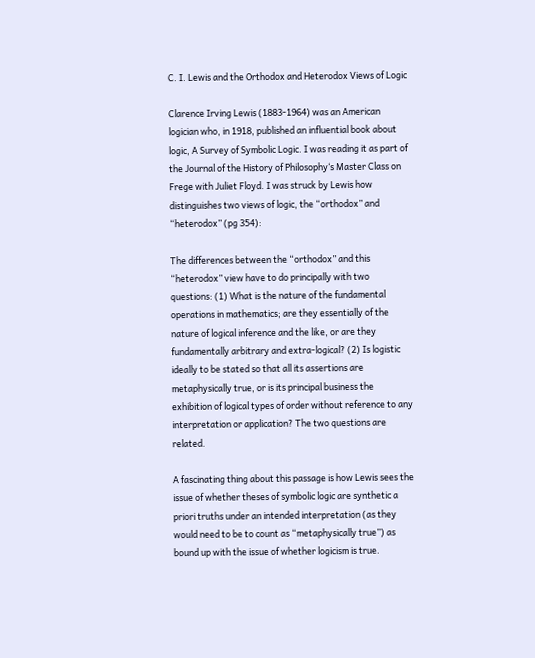C. I. Lewis and the Orthodox and Heterodox Views of Logic

Clarence Irving Lewis (1883-1964) was an American logician who, in 1918, published an influential book about logic, A Survey of Symbolic Logic. I was reading it as part of the Journal of the History of Philosophy‘s Master Class on Frege with Juliet Floyd. I was struck by Lewis how distinguishes two views of logic, the “orthodox” and “heterodox” (pg 354):

The differences between the “orthodox” and this “heterodox” view have to do principally with two questions: (1) What is the nature of the fundamental operations in mathematics; are they essentially of the nature of logical inference and the like, or are they fundamentally arbitrary and extra-logical? (2) Is logistic ideally to be stated so that all its assertions are metaphysically true, or is its principal business the exhibition of logical types of order without reference to any interpretation or application? The two questions are related.

A fascinating thing about this passage is how Lewis sees the issue of whether theses of symbolic logic are synthetic a priori truths under an intended interpretation (as they would need to be to count as “metaphysically true”) as bound up with the issue of whether logicism is true.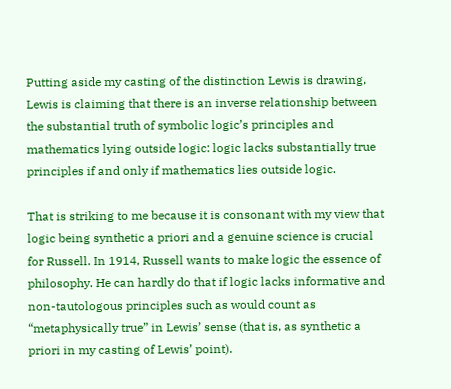Putting aside my casting of the distinction Lewis is drawing, Lewis is claiming that there is an inverse relationship between the substantial truth of symbolic logic’s principles and mathematics lying outside logic: logic lacks substantially true principles if and only if mathematics lies outside logic.

That is striking to me because it is consonant with my view that logic being synthetic a priori and a genuine science is crucial for Russell. In 1914, Russell wants to make logic the essence of philosophy. He can hardly do that if logic lacks informative and non-tautologous principles such as would count as “metaphysically true” in Lewis’ sense (that is, as synthetic a priori in my casting of Lewis’ point).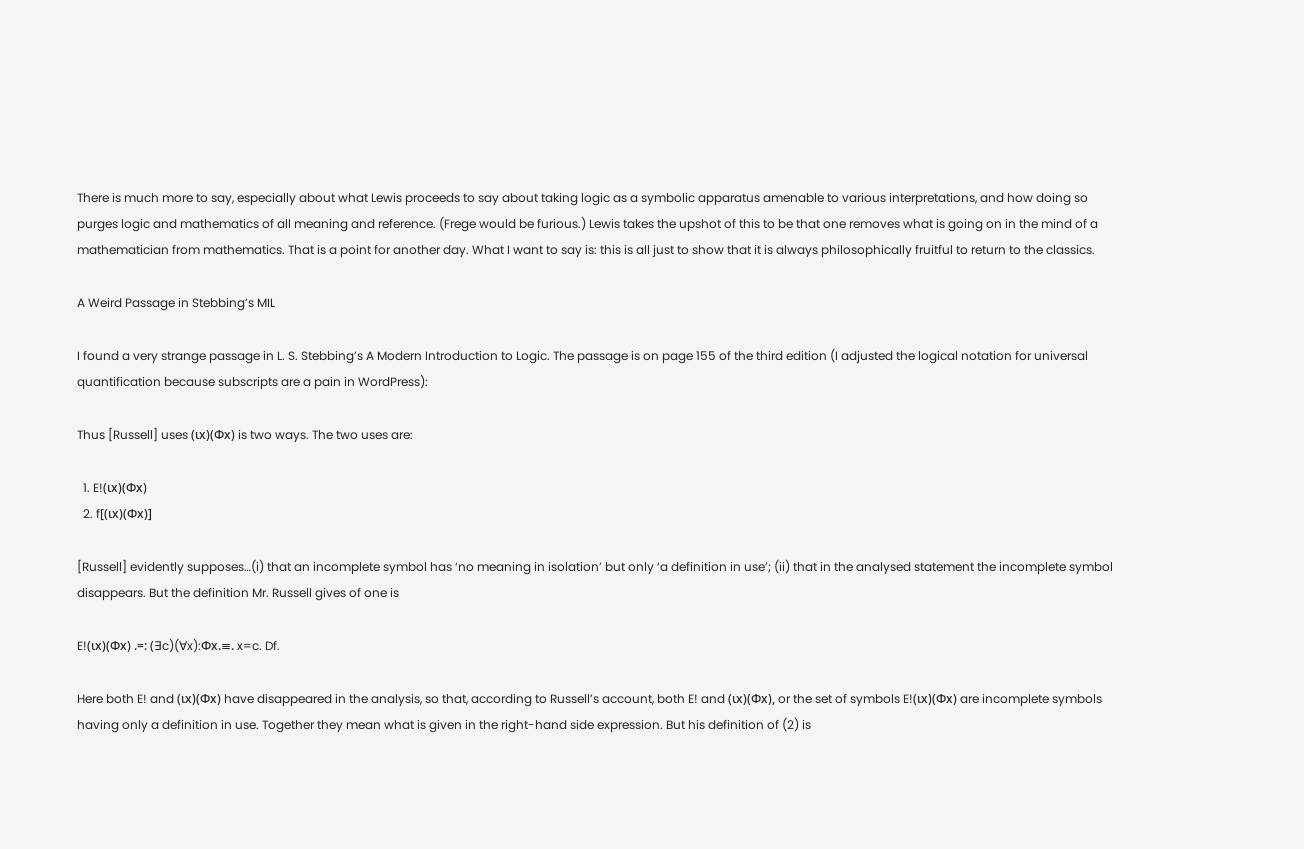There is much more to say, especially about what Lewis proceeds to say about taking logic as a symbolic apparatus amenable to various interpretations, and how doing so purges logic and mathematics of all meaning and reference. (Frege would be furious.) Lewis takes the upshot of this to be that one removes what is going on in the mind of a mathematician from mathematics. That is a point for another day. What I want to say is: this is all just to show that it is always philosophically fruitful to return to the classics.

A Weird Passage in Stebbing’s MIL

I found a very strange passage in L. S. Stebbing’s A Modern Introduction to Logic. The passage is on page 155 of the third edition (I adjusted the logical notation for universal quantification because subscripts are a pain in WordPress):

Thus [Russell] uses (ιx)(Φx) is two ways. The two uses are:

  1. E!(ιx)(Φx)
  2. f[(ιx)(Φx)]

[Russell] evidently supposes…(i) that an incomplete symbol has ‘no meaning in isolation’ but only ‘a definition in use’; (ii) that in the analysed statement the incomplete symbol disappears. But the definition Mr. Russell gives of one is

E!(ιx)(Φx) .=: (∃c)(∀x):Φx.≡. x=c. Df.

Here both E! and (ιx)(Φx) have disappeared in the analysis, so that, according to Russell’s account, both E! and (ιx)(Φx), or the set of symbols E!(ιx)(Φx) are incomplete symbols having only a definition in use. Together they mean what is given in the right-hand side expression. But his definition of (2) is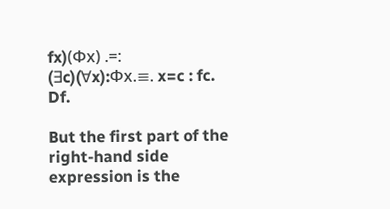fx)(Φx) .=: (∃c)(∀x):Φx.≡. x=c : fc. Df.

But the first part of the right-hand side expression is the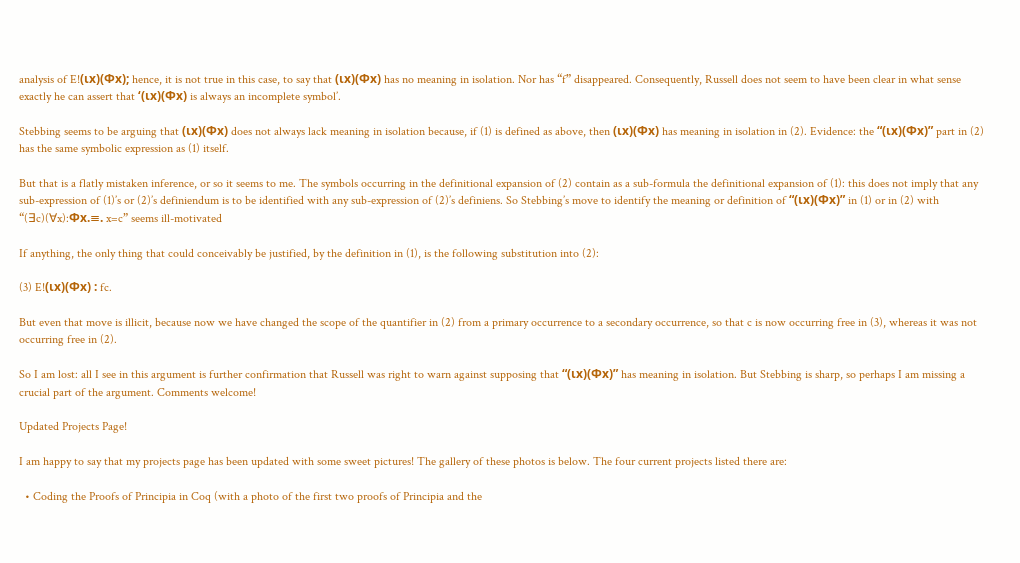analysis of E!(ιx)(Φx); hence, it is not true in this case, to say that (ιx)(Φx) has no meaning in isolation. Nor has “f” disappeared. Consequently, Russell does not seem to have been clear in what sense exactly he can assert that ‘(ιx)(Φx) is always an incomplete symbol’.

Stebbing seems to be arguing that (ιx)(Φx) does not always lack meaning in isolation because, if (1) is defined as above, then (ιx)(Φx) has meaning in isolation in (2). Evidence: the “(ιx)(Φx)” part in (2) has the same symbolic expression as (1) itself.

But that is a flatly mistaken inference, or so it seems to me. The symbols occurring in the definitional expansion of (2) contain as a sub-formula the definitional expansion of (1): this does not imply that any sub-expression of (1)’s or (2)’s definiendum is to be identified with any sub-expression of (2)’s definiens. So Stebbing’s move to identify the meaning or definition of “(ιx)(Φx)” in (1) or in (2) with “(∃c)(∀x):Φx.≡. x=c” seems ill-motivated

If anything, the only thing that could conceivably be justified, by the definition in (1), is the following substitution into (2):

(3) E!(ιx)(Φx) : fc.

But even that move is illicit, because now we have changed the scope of the quantifier in (2) from a primary occurrence to a secondary occurrence, so that c is now occurring free in (3), whereas it was not occurring free in (2).

So I am lost: all I see in this argument is further confirmation that Russell was right to warn against supposing that “(ιx)(Φx)” has meaning in isolation. But Stebbing is sharp, so perhaps I am missing a crucial part of the argument. Comments welcome!

Updated Projects Page!

I am happy to say that my projects page has been updated with some sweet pictures! The gallery of these photos is below. The four current projects listed there are:

  • Coding the Proofs of Principia in Coq (with a photo of the first two proofs of Principia and the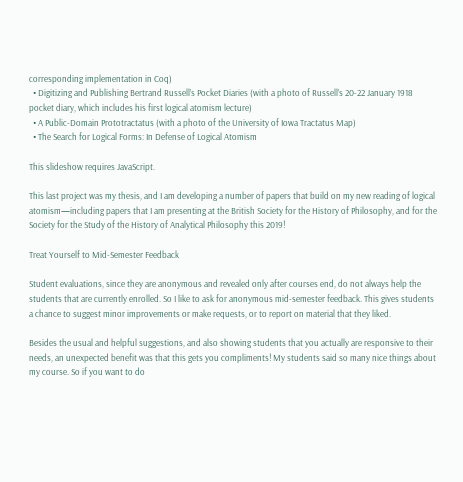corresponding implementation in Coq)
  • Digitizing and Publishing Bertrand Russell’s Pocket Diaries (with a photo of Russell’s 20-22 January 1918 pocket diary, which includes his first logical atomism lecture)
  • A Public-Domain Prototractatus (with a photo of the University of Iowa Tractatus Map)
  • The Search for Logical Forms: In Defense of Logical Atomism

This slideshow requires JavaScript.

This last project was my thesis, and I am developing a number of papers that build on my new reading of logical atomism—including papers that I am presenting at the British Society for the History of Philosophy, and for the Society for the Study of the History of Analytical Philosophy this 2019!

Treat Yourself to Mid-Semester Feedback

Student evaluations, since they are anonymous and revealed only after courses end, do not always help the students that are currently enrolled. So I like to ask for anonymous mid-semester feedback. This gives students a chance to suggest minor improvements or make requests, or to report on material that they liked.

Besides the usual and helpful suggestions, and also showing students that you actually are responsive to their needs, an unexpected benefit was that this gets you compliments! My students said so many nice things about my course. So if you want to do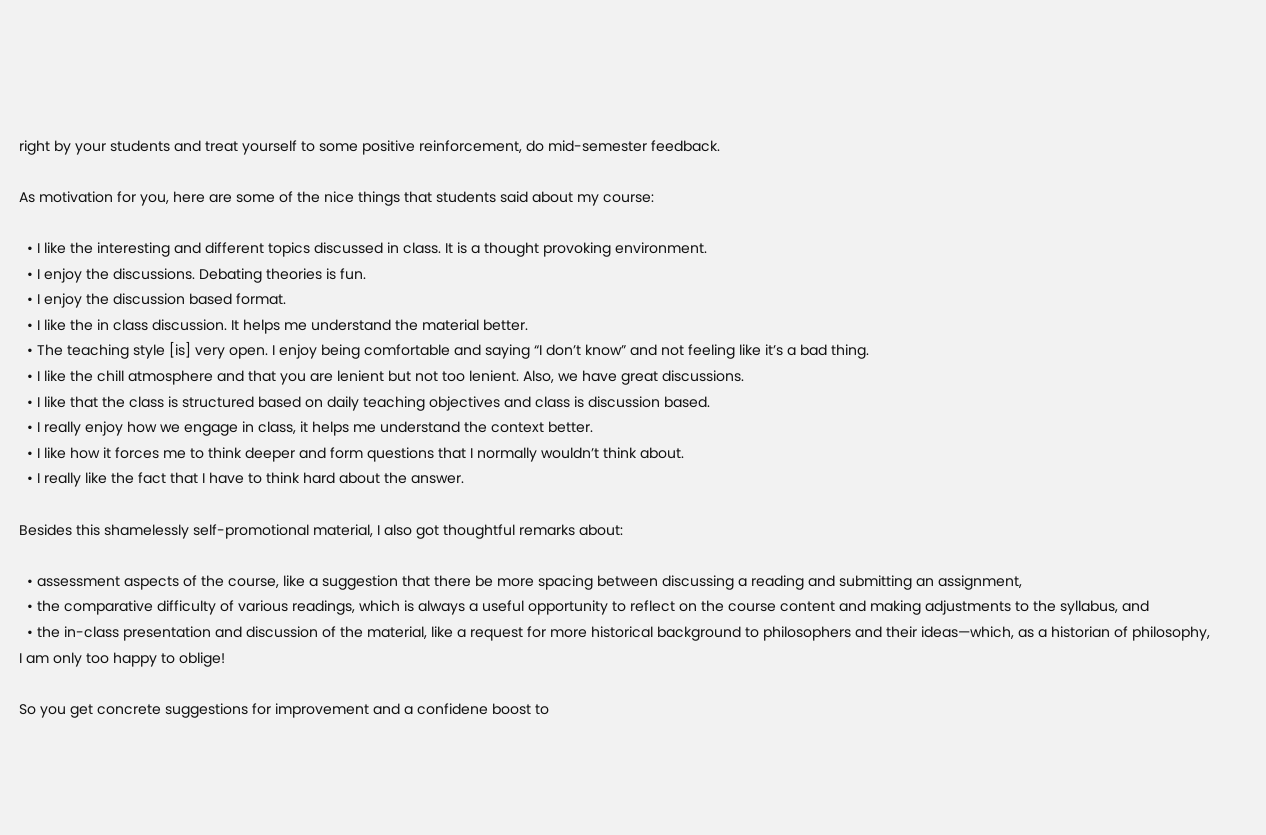right by your students and treat yourself to some positive reinforcement, do mid-semester feedback.

As motivation for you, here are some of the nice things that students said about my course:

  • I like the interesting and different topics discussed in class. It is a thought provoking environment.
  • I enjoy the discussions. Debating theories is fun.
  • I enjoy the discussion based format.
  • I like the in class discussion. It helps me understand the material better.
  • The teaching style [is] very open. I enjoy being comfortable and saying “I don’t know” and not feeling like it’s a bad thing.
  • I like the chill atmosphere and that you are lenient but not too lenient. Also, we have great discussions.
  • I like that the class is structured based on daily teaching objectives and class is discussion based.
  • I really enjoy how we engage in class, it helps me understand the context better.
  • I like how it forces me to think deeper and form questions that I normally wouldn’t think about.
  • I really like the fact that I have to think hard about the answer.

Besides this shamelessly self-promotional material, I also got thoughtful remarks about:

  • assessment aspects of the course, like a suggestion that there be more spacing between discussing a reading and submitting an assignment,
  • the comparative difficulty of various readings, which is always a useful opportunity to reflect on the course content and making adjustments to the syllabus, and
  • the in-class presentation and discussion of the material, like a request for more historical background to philosophers and their ideas—which, as a historian of philosophy, I am only too happy to oblige!

So you get concrete suggestions for improvement and a confidene boost to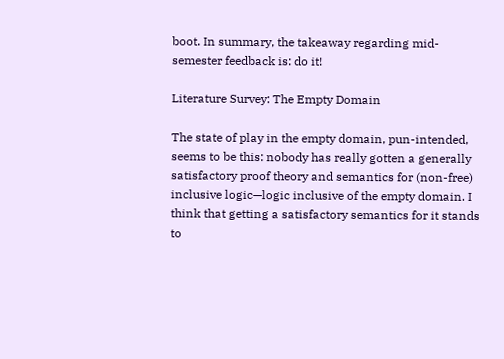boot. In summary, the takeaway regarding mid-semester feedback is: do it!

Literature Survey: The Empty Domain

The state of play in the empty domain, pun-intended, seems to be this: nobody has really gotten a generally satisfactory proof theory and semantics for (non-free) inclusive logic—logic inclusive of the empty domain. I think that getting a satisfactory semantics for it stands to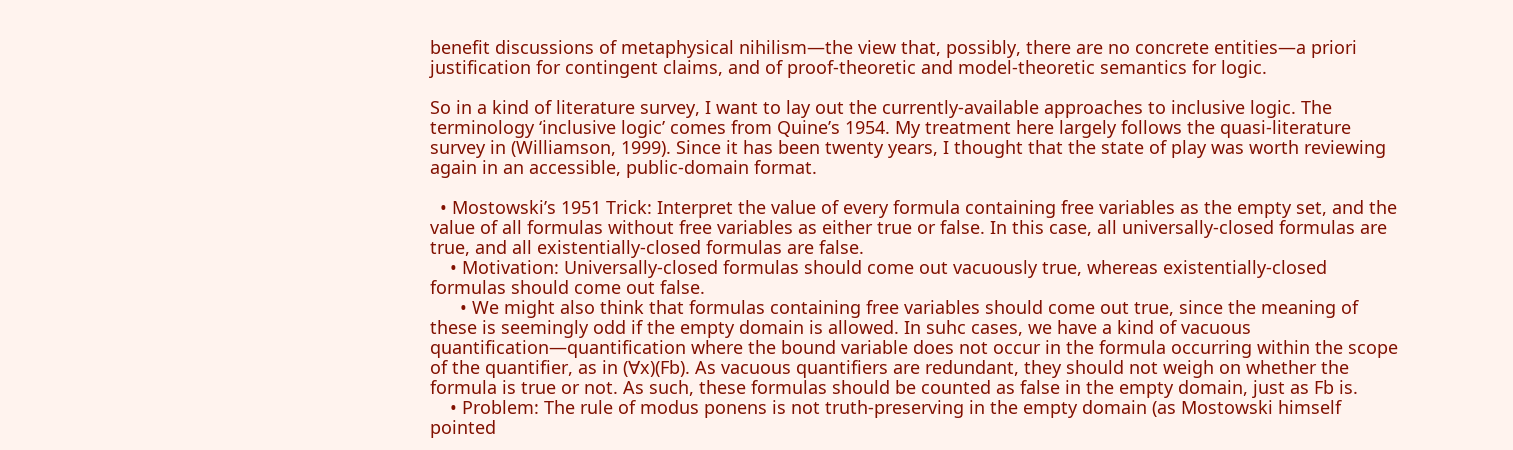benefit discussions of metaphysical nihilism—the view that, possibly, there are no concrete entities—a priori justification for contingent claims, and of proof-theoretic and model-theoretic semantics for logic.

So in a kind of literature survey, I want to lay out the currently-available approaches to inclusive logic. The terminology ‘inclusive logic’ comes from Quine’s 1954. My treatment here largely follows the quasi-literature survey in (Williamson, 1999). Since it has been twenty years, I thought that the state of play was worth reviewing again in an accessible, public-domain format.

  • Mostowski’s 1951 Trick: Interpret the value of every formula containing free variables as the empty set, and the value of all formulas without free variables as either true or false. In this case, all universally-closed formulas are true, and all existentially-closed formulas are false.
    • Motivation: Universally-closed formulas should come out vacuously true, whereas existentially-closed formulas should come out false.
      • We might also think that formulas containing free variables should come out true, since the meaning of these is seemingly odd if the empty domain is allowed. In suhc cases, we have a kind of vacuous quantification—quantification where the bound variable does not occur in the formula occurring within the scope of the quantifier, as in (∀x)(Fb). As vacuous quantifiers are redundant, they should not weigh on whether the formula is true or not. As such, these formulas should be counted as false in the empty domain, just as Fb is.
    • Problem: The rule of modus ponens is not truth-preserving in the empty domain (as Mostowski himself pointed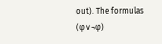out). The formulas (φ∨¬φ)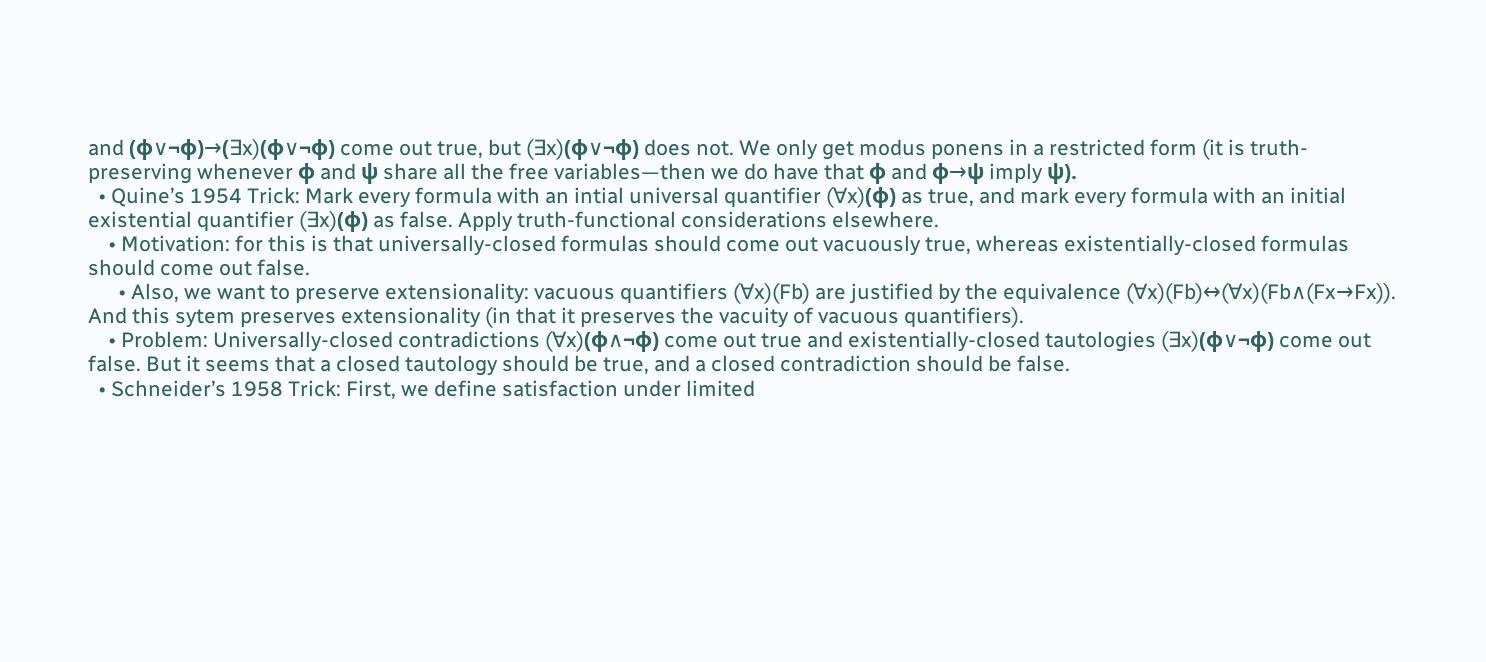and (φ∨¬φ)→(∃x)(φ∨¬φ) come out true, but (∃x)(φ∨¬φ) does not. We only get modus ponens in a restricted form (it is truth-preserving whenever φ and ψ share all the free variables—then we do have that φ and φ→ψ imply ψ).
  • Quine’s 1954 Trick: Mark every formula with an intial universal quantifier (∀x)(φ) as true, and mark every formula with an initial existential quantifier (∃x)(φ) as false. Apply truth-functional considerations elsewhere.
    • Motivation: for this is that universally-closed formulas should come out vacuously true, whereas existentially-closed formulas should come out false.
      • Also, we want to preserve extensionality: vacuous quantifiers (∀x)(Fb) are justified by the equivalence (∀x)(Fb)↔(∀x)(Fb∧(Fx→Fx)). And this sytem preserves extensionality (in that it preserves the vacuity of vacuous quantifiers).
    • Problem: Universally-closed contradictions (∀x)(φ∧¬φ) come out true and existentially-closed tautologies (∃x)(φ∨¬φ) come out false. But it seems that a closed tautology should be true, and a closed contradiction should be false.
  • Schneider’s 1958 Trick: First, we define satisfaction under limited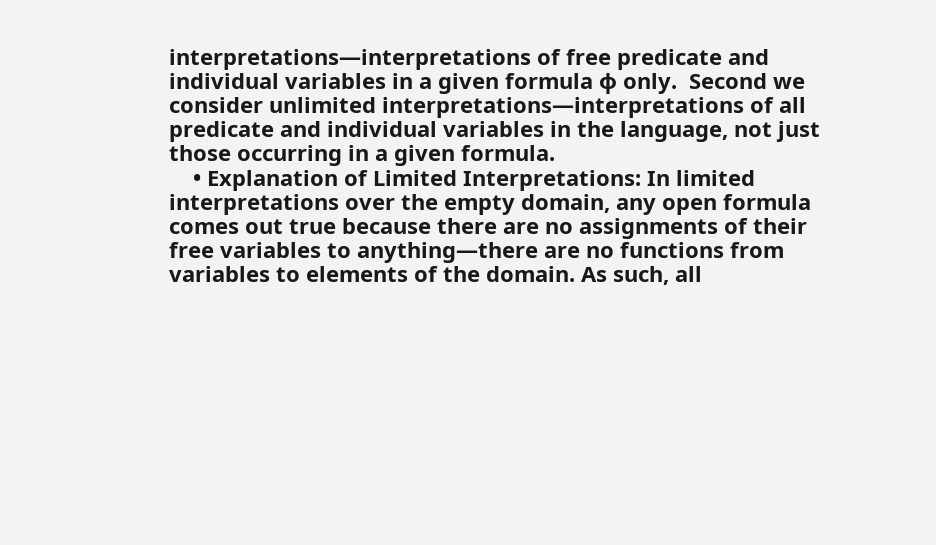interpretations—interpretations of free predicate and individual variables in a given formula φ only.  Second we consider unlimited interpretations—interpretations of all predicate and individual variables in the language, not just those occurring in a given formula.
    • Explanation of Limited Interpretations: In limited interpretations over the empty domain, any open formula comes out true because there are no assignments of their free variables to anything—there are no functions from variables to elements of the domain. As such, all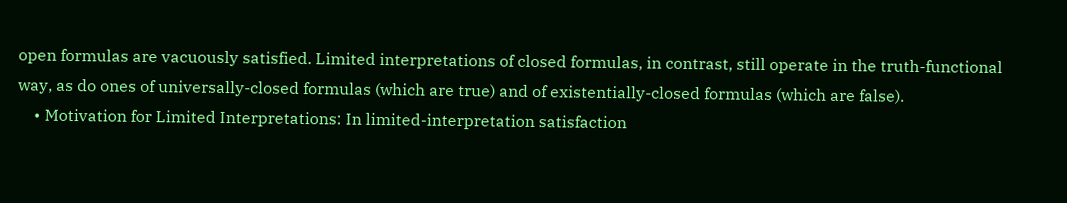open formulas are vacuously satisfied. Limited interpretations of closed formulas, in contrast, still operate in the truth-functional way, as do ones of universally-closed formulas (which are true) and of existentially-closed formulas (which are false).
    • Motivation for Limited Interpretations: In limited-interpretation satisfaction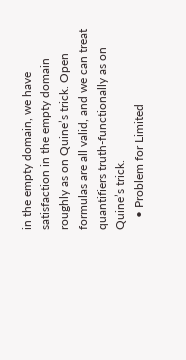in the empty domain, we have satisfaction in the empty domain roughly as on Quine’s trick. Open formulas are all valid, and we can treat quantifiers truth-functionally as on Quine’s trick.
    • Problem for Limited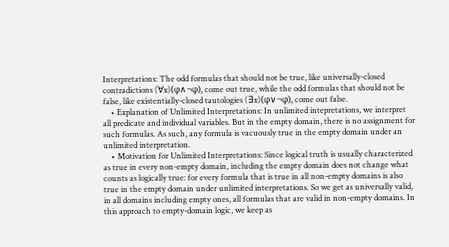Interpretations: The odd formulas that should not be true, like universally-closed contradictions (∀x)(φ∧¬φ), come out true, while the odd formulas that should not be false, like existentially-closed tautologies (∃x)(φ∨¬φ), come out false.
    • Explanation of Unlimited Interpretations: In unlimited intepretations, we interpret all predicate and individual variables. But in the empty domain, there is no assignment for such formulas. As such, any formula is vacuously true in the empty domain under an unlimited interpretation.
    • Motivation for Unlimited Interpretations: Since logical truth is usually characterized as true in every non-empty domain, including the empty domain does not change what counts as logically true: for every formula that is true in all non-empty domains is also true in the empty domain under unlimited interpretations. So we get as universally valid, in all domains including empty ones, all formulas that are valid in non-empty domains. In this approach to empty-domain logic, we keep as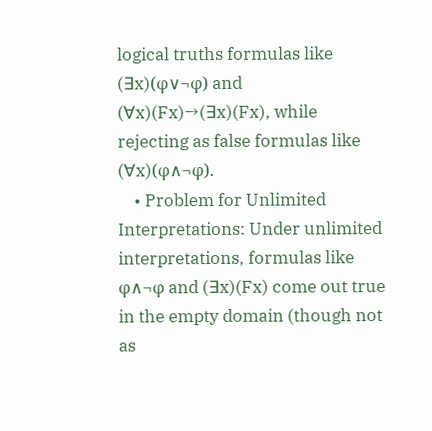logical truths formulas like (∃x)(φ∨¬φ) and (∀x)(Fx)→(∃x)(Fx), while rejecting as false formulas like (∀x)(φ∧¬φ).
    • Problem for Unlimited Interpretations: Under unlimited interpretations, formulas like φ∧¬φ and (∃x)(Fx) come out true in the empty domain (though not as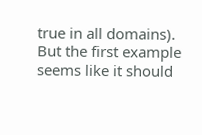true in all domains). But the first example seems like it should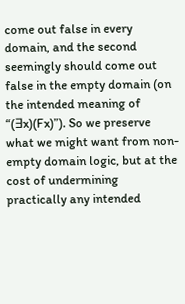come out false in every domain, and the second seemingly should come out false in the empty domain (on the intended meaning of “(∃x)(Fx)”). So we preserve what we might want from non-empty domain logic, but at the cost of undermining practically any intended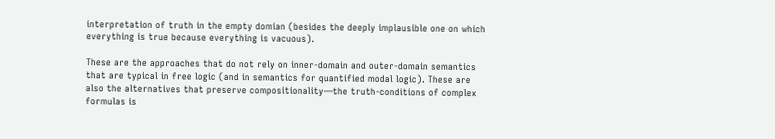interpretation of truth in the empty domian (besides the deeply implausible one on which everything is true because everything is vacuous).

These are the approaches that do not rely on inner-domain and outer-domain semantics that are typical in free logic (and in semantics for quantified modal logic). These are also the alternatives that preserve compositionality—the truth-conditions of complex formulas is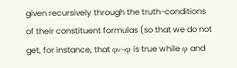given recursively through the truth-conditions of their constituent formulas (so that we do not get, for instance, that φ∨¬φ is true while φ and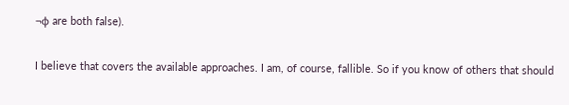¬φ are both false).

I believe that covers the available approaches. I am, of course, fallible. So if you know of others that should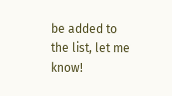be added to the list, let me know!